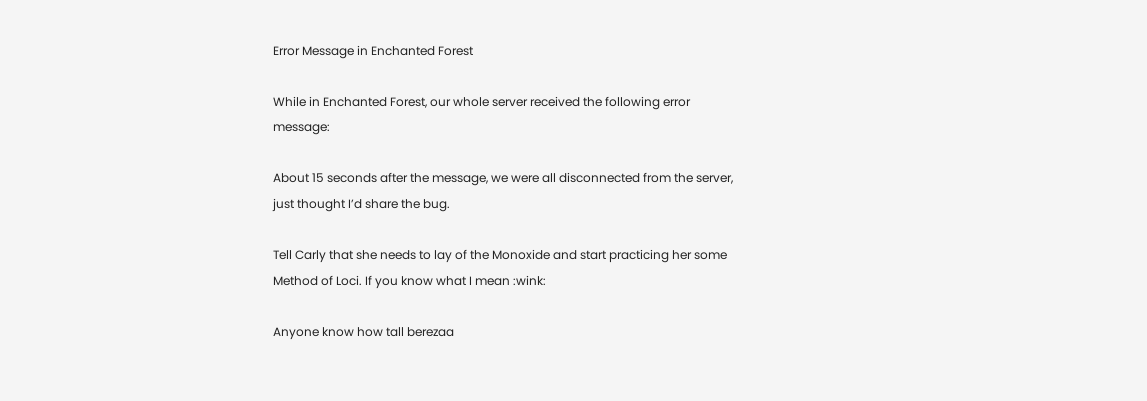Error Message in Enchanted Forest

While in Enchanted Forest, our whole server received the following error message:

About 15 seconds after the message, we were all disconnected from the server, just thought I’d share the bug.

Tell Carly that she needs to lay of the Monoxide and start practicing her some Method of Loci. If you know what I mean :wink:

Anyone know how tall berezaa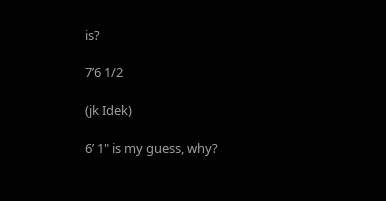is?

7’6 1/2

(jk Idek)

6’ 1" is my guess, why?